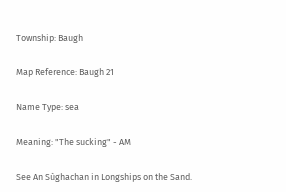Township: Baugh

Map Reference: Baugh 21

Name Type: sea

Meaning: "The sucking" - AM

See An Sùghachan in Longships on the Sand.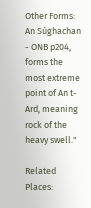Other Forms: An Sùghachan - ONB p204, forms the most extreme point of An t-Ard, meaning rock of the heavy swell."

Related Places: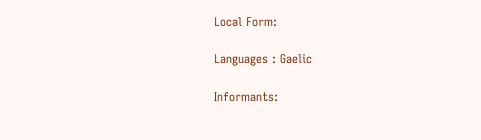Local Form:

Languages : Gaelic

Informants: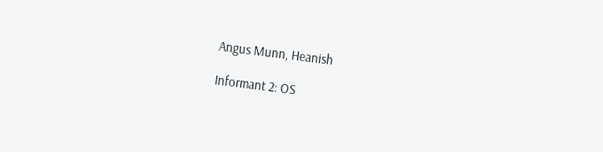Angus Munn, Heanish

Informant 2: OS